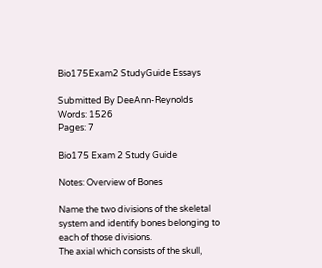Bio175Exam2 StudyGuide Essays

Submitted By DeeAnn-Reynolds
Words: 1526
Pages: 7

Bio175 Exam 2 Study Guide

Notes: Overview of Bones

Name the two divisions of the skeletal system and identify bones belonging to each of those divisions.
The axial which consists of the skull,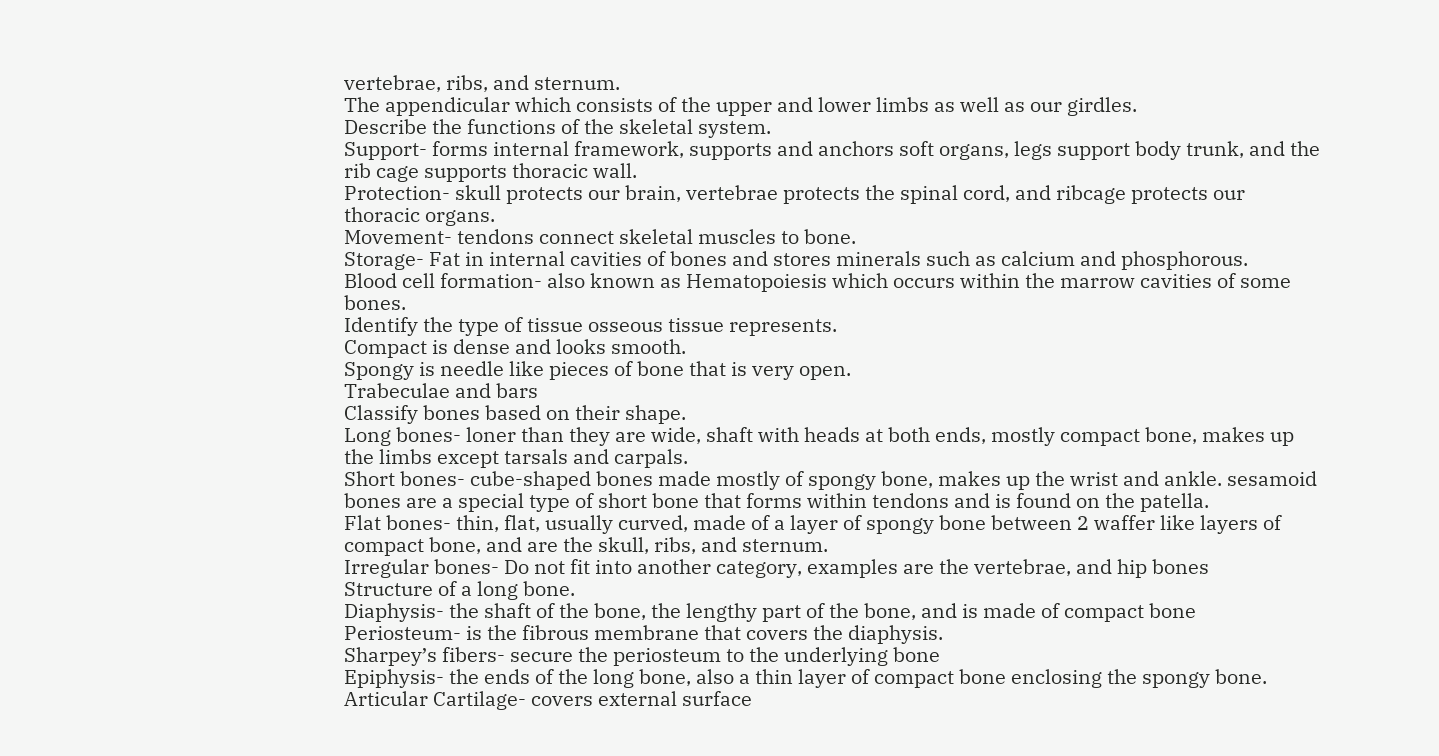vertebrae, ribs, and sternum.
The appendicular which consists of the upper and lower limbs as well as our girdles.
Describe the functions of the skeletal system.
Support- forms internal framework, supports and anchors soft organs, legs support body trunk, and the rib cage supports thoracic wall.
Protection- skull protects our brain, vertebrae protects the spinal cord, and ribcage protects our thoracic organs.
Movement- tendons connect skeletal muscles to bone.
Storage- Fat in internal cavities of bones and stores minerals such as calcium and phosphorous.
Blood cell formation- also known as Hematopoiesis which occurs within the marrow cavities of some bones.
Identify the type of tissue osseous tissue represents.
Compact is dense and looks smooth.
Spongy is needle like pieces of bone that is very open.
Trabeculae and bars
Classify bones based on their shape.
Long bones- loner than they are wide, shaft with heads at both ends, mostly compact bone, makes up the limbs except tarsals and carpals.
Short bones- cube-shaped bones made mostly of spongy bone, makes up the wrist and ankle. sesamoid bones are a special type of short bone that forms within tendons and is found on the patella.
Flat bones- thin, flat, usually curved, made of a layer of spongy bone between 2 waffer like layers of compact bone, and are the skull, ribs, and sternum.
Irregular bones- Do not fit into another category, examples are the vertebrae, and hip bones
Structure of a long bone.
Diaphysis- the shaft of the bone, the lengthy part of the bone, and is made of compact bone
Periosteum- is the fibrous membrane that covers the diaphysis.
Sharpey’s fibers- secure the periosteum to the underlying bone
Epiphysis- the ends of the long bone, also a thin layer of compact bone enclosing the spongy bone.
Articular Cartilage- covers external surface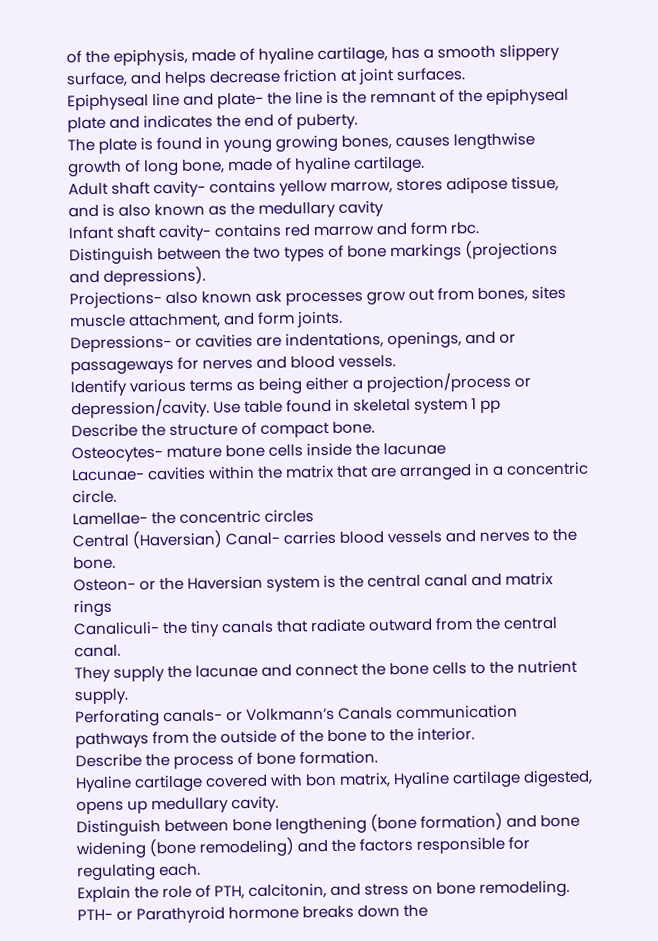of the epiphysis, made of hyaline cartilage, has a smooth slippery surface, and helps decrease friction at joint surfaces.
Epiphyseal line and plate- the line is the remnant of the epiphyseal plate and indicates the end of puberty.
The plate is found in young growing bones, causes lengthwise growth of long bone, made of hyaline cartilage.
Adult shaft cavity- contains yellow marrow, stores adipose tissue, and is also known as the medullary cavity
Infant shaft cavity- contains red marrow and form rbc.
Distinguish between the two types of bone markings (projections and depressions).
Projections- also known ask processes grow out from bones, sites muscle attachment, and form joints.
Depressions- or cavities are indentations, openings, and or passageways for nerves and blood vessels.
Identify various terms as being either a projection/process or depression/cavity. Use table found in skeletal system 1 pp
Describe the structure of compact bone.
Osteocytes- mature bone cells inside the lacunae
Lacunae- cavities within the matrix that are arranged in a concentric circle.
Lamellae- the concentric circles
Central (Haversian) Canal- carries blood vessels and nerves to the bone.
Osteon- or the Haversian system is the central canal and matrix rings
Canaliculi- the tiny canals that radiate outward from the central canal.
They supply the lacunae and connect the bone cells to the nutrient supply.
Perforating canals- or Volkmann’s Canals communication pathways from the outside of the bone to the interior.
Describe the process of bone formation.
Hyaline cartilage covered with bon matrix, Hyaline cartilage digested, opens up medullary cavity.
Distinguish between bone lengthening (bone formation) and bone widening (bone remodeling) and the factors responsible for regulating each.
Explain the role of PTH, calcitonin, and stress on bone remodeling.
PTH- or Parathyroid hormone breaks down the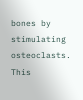bones by stimulating osteoclasts. This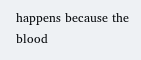happens because the blood